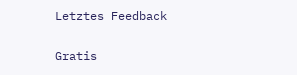Letztes Feedback

Gratis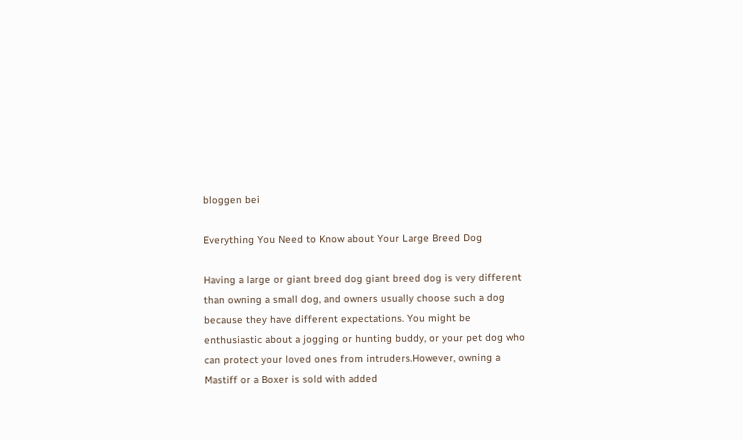bloggen bei

Everything You Need to Know about Your Large Breed Dog

Having a large or giant breed dog giant breed dog is very different than owning a small dog, and owners usually choose such a dog because they have different expectations. You might be enthusiastic about a jogging or hunting buddy, or your pet dog who can protect your loved ones from intruders.However, owning a Mastiff or a Boxer is sold with added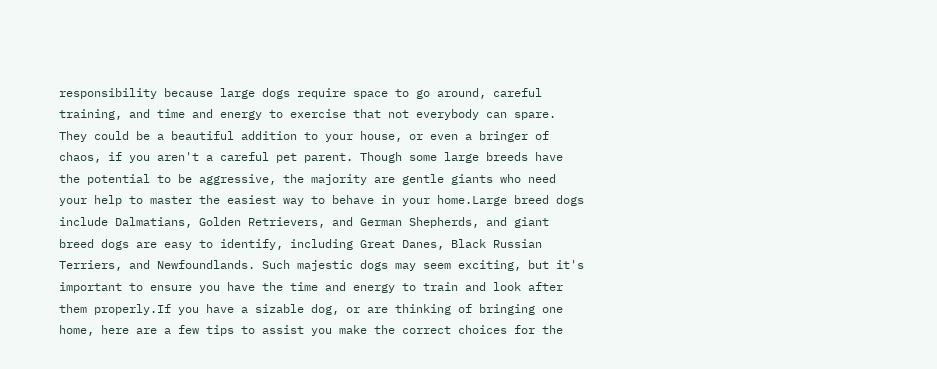responsibility because large dogs require space to go around, careful training, and time and energy to exercise that not everybody can spare. They could be a beautiful addition to your house, or even a bringer of chaos, if you aren't a careful pet parent. Though some large breeds have the potential to be aggressive, the majority are gentle giants who need your help to master the easiest way to behave in your home.Large breed dogs include Dalmatians, Golden Retrievers, and German Shepherds, and giant breed dogs are easy to identify, including Great Danes, Black Russian Terriers, and Newfoundlands. Such majestic dogs may seem exciting, but it's important to ensure you have the time and energy to train and look after them properly.If you have a sizable dog, or are thinking of bringing one home, here are a few tips to assist you make the correct choices for the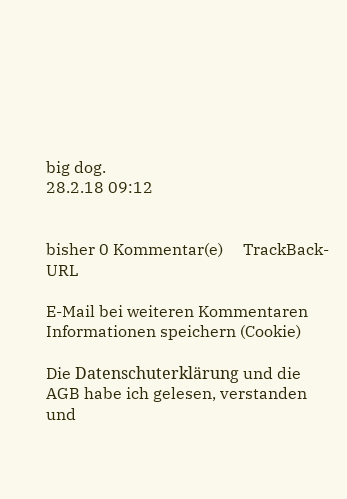big dog.
28.2.18 09:12


bisher 0 Kommentar(e)     TrackBack-URL

E-Mail bei weiteren Kommentaren
Informationen speichern (Cookie)

Die Datenschuterklärung und die AGB habe ich gelesen, verstanden und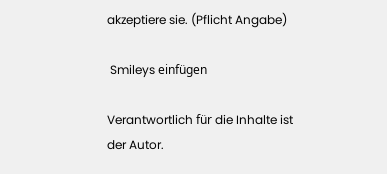akzeptiere sie. (Pflicht Angabe)

 Smileys einfügen

Verantwortlich für die Inhalte ist der Autor.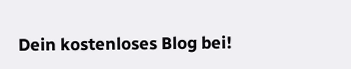Dein kostenloses Blog bei!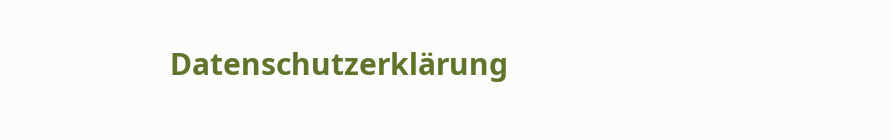Datenschutzerklärung